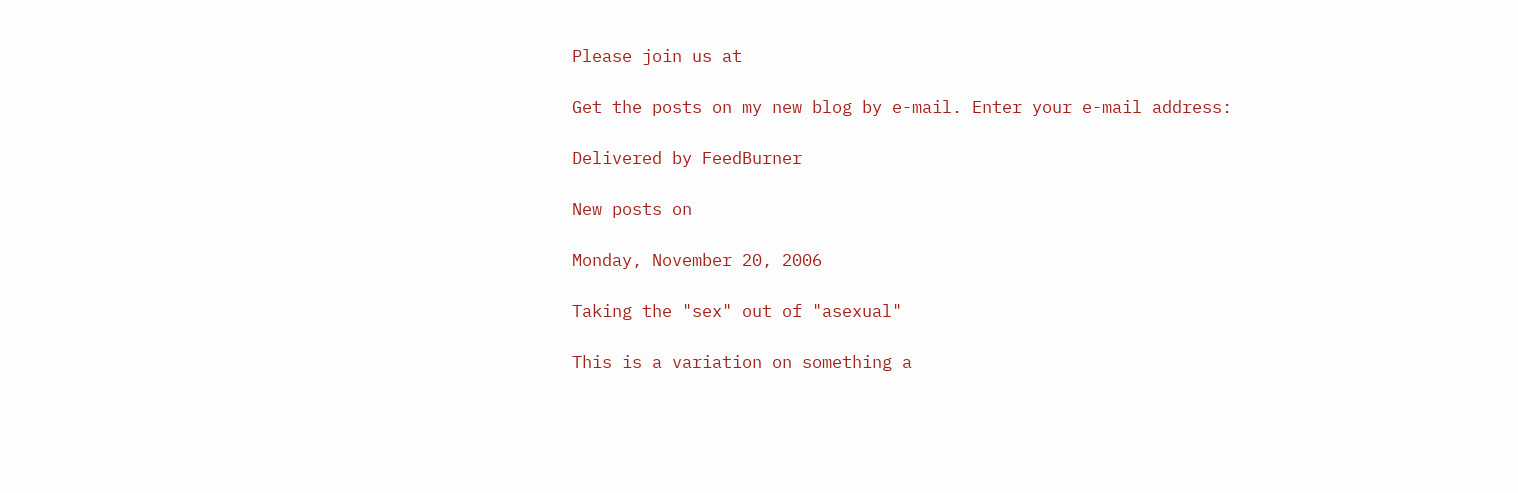Please join us at

Get the posts on my new blog by e-mail. Enter your e-mail address:

Delivered by FeedBurner

New posts on

Monday, November 20, 2006

Taking the "sex" out of "asexual"

This is a variation on something a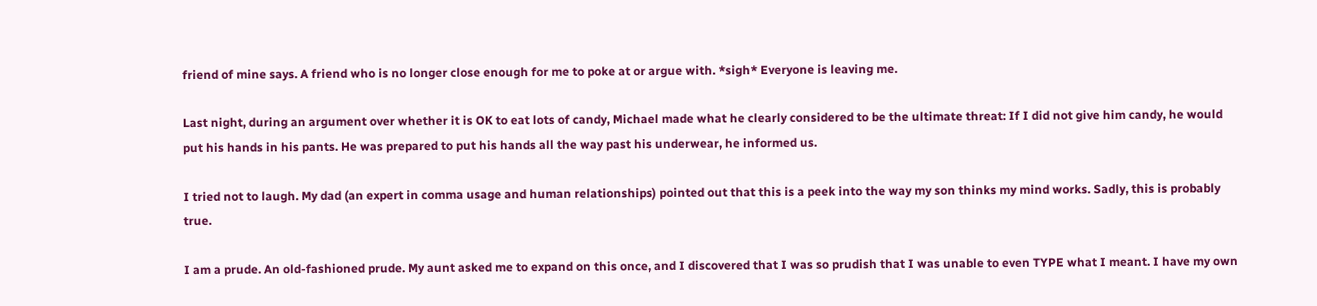friend of mine says. A friend who is no longer close enough for me to poke at or argue with. *sigh* Everyone is leaving me.

Last night, during an argument over whether it is OK to eat lots of candy, Michael made what he clearly considered to be the ultimate threat: If I did not give him candy, he would put his hands in his pants. He was prepared to put his hands all the way past his underwear, he informed us.

I tried not to laugh. My dad (an expert in comma usage and human relationships) pointed out that this is a peek into the way my son thinks my mind works. Sadly, this is probably true.

I am a prude. An old-fashioned prude. My aunt asked me to expand on this once, and I discovered that I was so prudish that I was unable to even TYPE what I meant. I have my own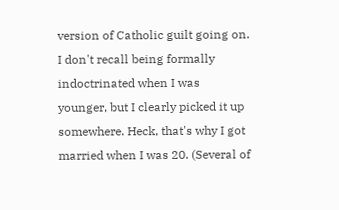version of Catholic guilt going on. I don't recall being formally indoctrinated when I was younger, but I clearly picked it up somewhere. Heck, that's why I got married when I was 20. (Several of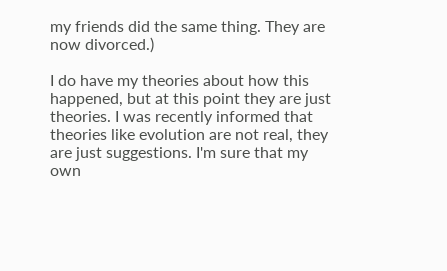my friends did the same thing. They are now divorced.)

I do have my theories about how this happened, but at this point they are just theories. I was recently informed that theories like evolution are not real, they are just suggestions. I'm sure that my own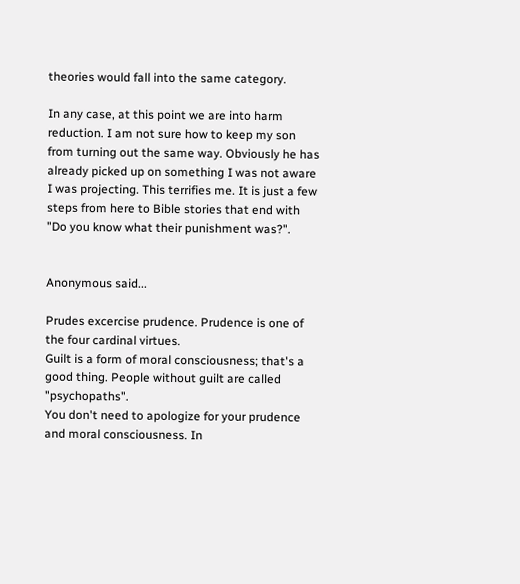theories would fall into the same category.

In any case, at this point we are into harm reduction. I am not sure how to keep my son from turning out the same way. Obviously he has already picked up on something I was not aware I was projecting. This terrifies me. It is just a few steps from here to Bible stories that end with "Do you know what their punishment was?".


Anonymous said...

Prudes excercise prudence. Prudence is one of the four cardinal virtues.
Guilt is a form of moral consciousness; that's a good thing. People without guilt are called "psychopaths".
You don't need to apologize for your prudence and moral consciousness. In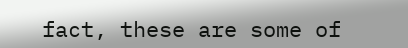fact, these are some of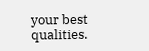your best qualities.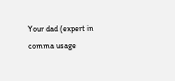Your dad (expert in comma usage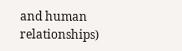and human relationships)